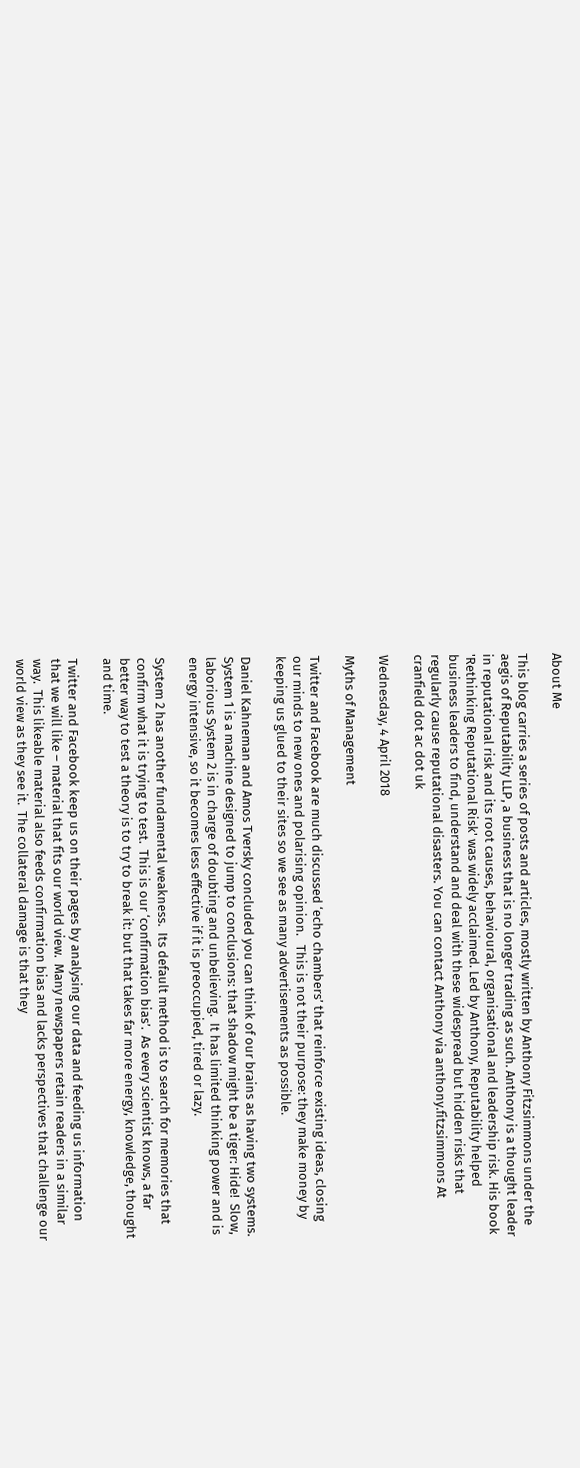About Me

This blog carries a series of posts and articles, mostly written by Anthony Fitzsimmons under the aegis of Reputability LLP, a business that is no longer trading as such. Anthony is a thought leader in reputational risk and its root causes, behavioural, organisational and leadership risk. His book 'Rethinking Reputational Risk' was widely acclaimed. Led by Anthony, Reputability helped business leaders to find, understand and deal with these widespread but hidden risks that regularly cause reputational disasters. You can contact Anthony via anthony.fitzsimmons At cranfield dot ac dot uk

Wednesday, 4 April 2018

Myths of Management

Twitter and Facebook are much discussed ‘echo chambers’ that reinforce existing ideas, closing our minds to new ones and polarising opinion.   This is not their purpose: they make money by keeping us glued to their sites so we see as many advertisements as possible.

Daniel Kahneman and Amos Tversky concluded you can think of our brains as having two systems.  System 1 is a machine designed to jump to conclusions: that shadow might be a tiger: Hide!  Slow, laborious System 2 is in charge of doubting and unbelieving.  It has limited thinking power and is energy intensive, so it becomes less effective if it is preoccupied, tired or lazy.

System 2 has another fundamental weakness.  Its default method is to search for memories that confirm what it is trying to test.  This is our ‘confirmation bias’.  As every scientist knows, a far better way to test a theory is to try to break it: but that takes far more energy, knowledge, thought and time.

Twitter and Facebook keep us on their pages by analysing our data and feeding us information that we will like – material that fits our world view.  Many newspapers retain readers in a similar way.  This likeable material also feeds confirmation bias and lacks perspectives that challenge our world view as they see it.  The collateral damage is that they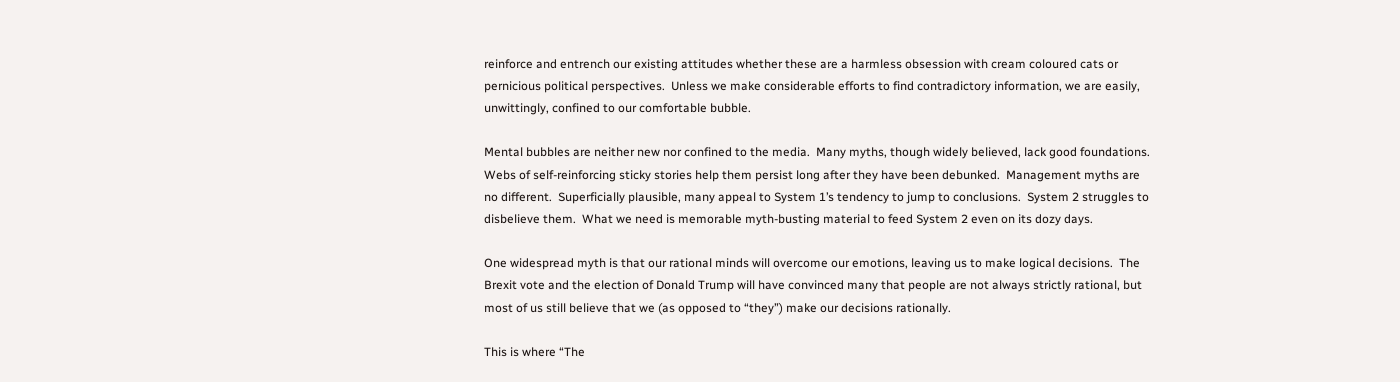reinforce and entrench our existing attitudes whether these are a harmless obsession with cream coloured cats or pernicious political perspectives.  Unless we make considerable efforts to find contradictory information, we are easily, unwittingly, confined to our comfortable bubble.

Mental bubbles are neither new nor confined to the media.  Many myths, though widely believed, lack good foundations.  Webs of self-reinforcing sticky stories help them persist long after they have been debunked.  Management myths are no different.  Superficially plausible, many appeal to System 1’s tendency to jump to conclusions.  System 2 struggles to disbelieve them.  What we need is memorable myth-busting material to feed System 2 even on its dozy days.

One widespread myth is that our rational minds will overcome our emotions, leaving us to make logical decisions.  The Brexit vote and the election of Donald Trump will have convinced many that people are not always strictly rational, but most of us still believe that we (as opposed to “they”) make our decisions rationally.

This is where “The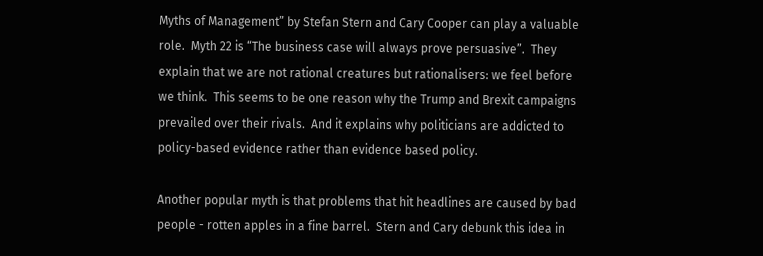Myths of Management” by Stefan Stern and Cary Cooper can play a valuable role.  Myth 22 is “The business case will always prove persuasive”.  They explain that we are not rational creatures but rationalisers: we feel before we think.  This seems to be one reason why the Trump and Brexit campaigns prevailed over their rivals.  And it explains why politicians are addicted to policy-based evidence rather than evidence based policy.

Another popular myth is that problems that hit headlines are caused by bad people - rotten apples in a fine barrel.  Stern and Cary debunk this idea in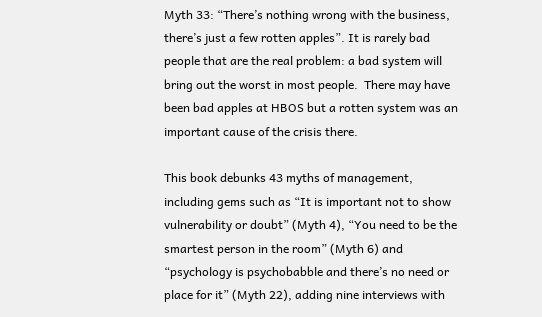Myth 33: “There’s nothing wrong with the business, there’s just a few rotten apples”. It is rarely bad people that are the real problem: a bad system will bring out the worst in most people.  There may have been bad apples at HBOS but a rotten system was an important cause of the crisis there.

This book debunks 43 myths of management, including gems such as “It is important not to show vulnerability or doubt” (Myth 4), “You need to be the smartest person in the room” (Myth 6) and “psychology is psychobabble and there’s no need or place for it” (Myth 22), adding nine interviews with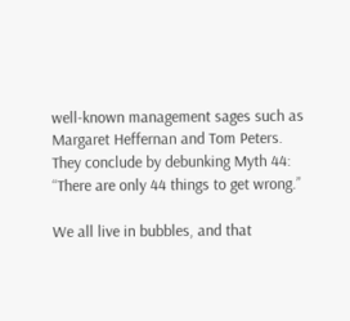well-known management sages such as Margaret Heffernan and Tom Peters.  They conclude by debunking Myth 44:  “There are only 44 things to get wrong.”

We all live in bubbles, and that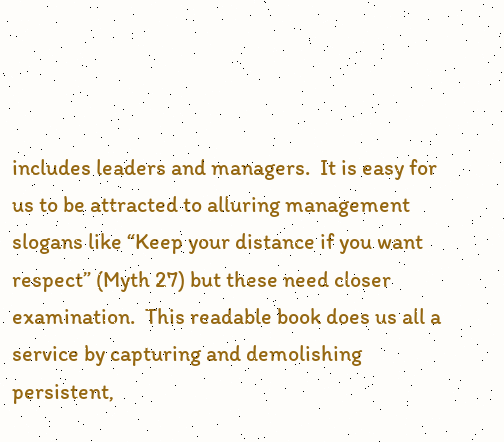includes leaders and managers.  It is easy for us to be attracted to alluring management slogans like “Keep your distance if you want respect” (Myth 27) but these need closer examination.  This readable book does us all a service by capturing and demolishing persistent,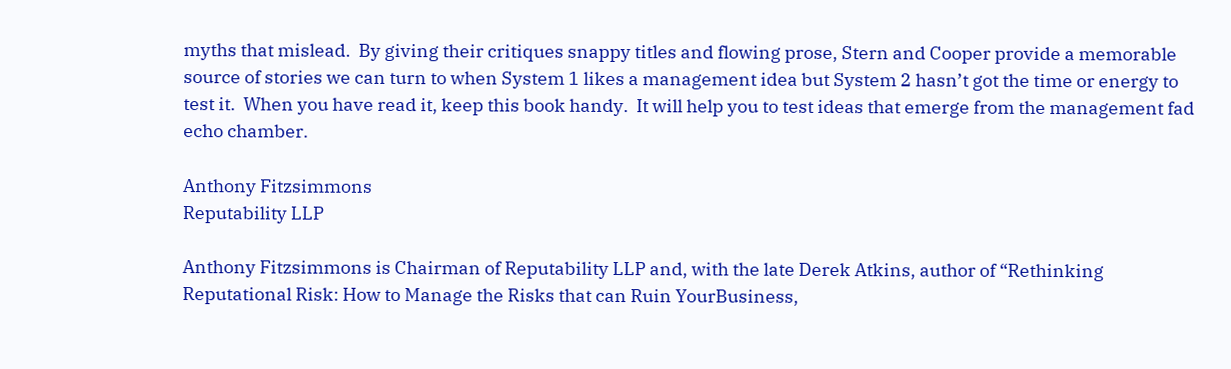myths that mislead.  By giving their critiques snappy titles and flowing prose, Stern and Cooper provide a memorable source of stories we can turn to when System 1 likes a management idea but System 2 hasn’t got the time or energy to test it.  When you have read it, keep this book handy.  It will help you to test ideas that emerge from the management fad echo chamber.

Anthony Fitzsimmons
Reputability LLP

Anthony Fitzsimmons is Chairman of Reputability LLP and, with the late Derek Atkins, author of “Rethinking Reputational Risk: How to Manage the Risks that can Ruin YourBusiness,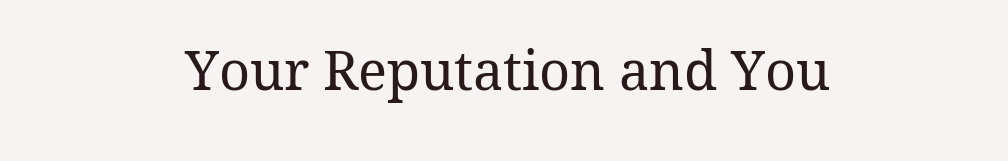Your Reputation and You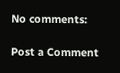No comments:

Post a Comment